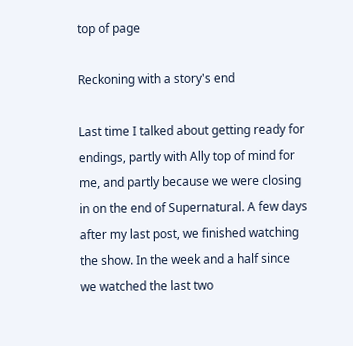top of page

Reckoning with a story's end

Last time I talked about getting ready for endings, partly with Ally top of mind for me, and partly because we were closing in on the end of Supernatural. A few days after my last post, we finished watching the show. In the week and a half since we watched the last two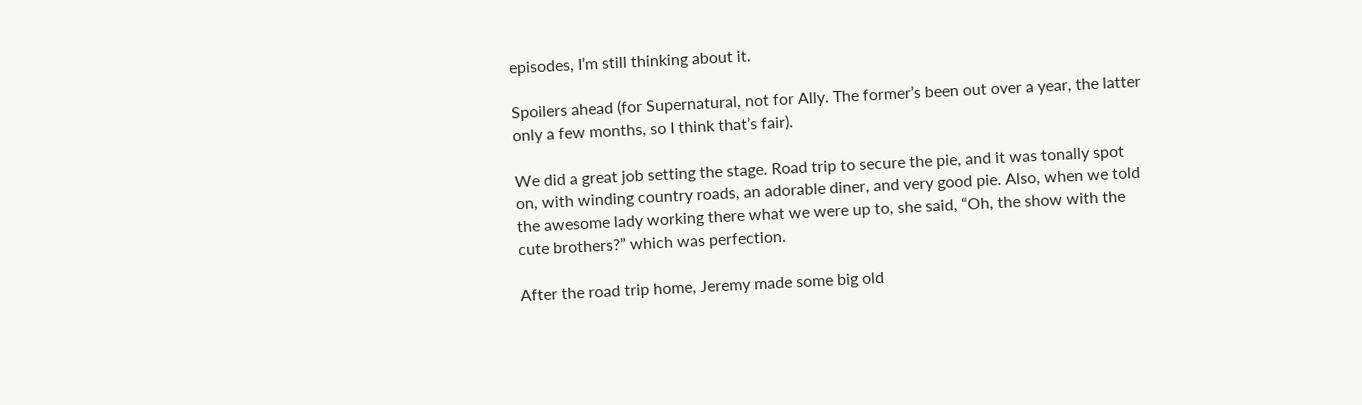episodes, I’m still thinking about it.

Spoilers ahead (for Supernatural, not for Ally. The former’s been out over a year, the latter only a few months, so I think that’s fair).

We did a great job setting the stage. Road trip to secure the pie, and it was tonally spot on, with winding country roads, an adorable diner, and very good pie. Also, when we told the awesome lady working there what we were up to, she said, “Oh, the show with the cute brothers?” which was perfection.

After the road trip home, Jeremy made some big old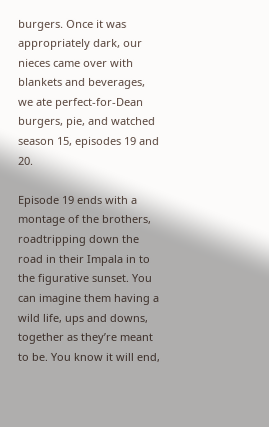burgers. Once it was appropriately dark, our nieces came over with blankets and beverages, we ate perfect-for-Dean burgers, pie, and watched season 15, episodes 19 and 20.

Episode 19 ends with a montage of the brothers, roadtripping down the road in their Impala in to the figurative sunset. You can imagine them having a wild life, ups and downs, together as they’re meant to be. You know it will end,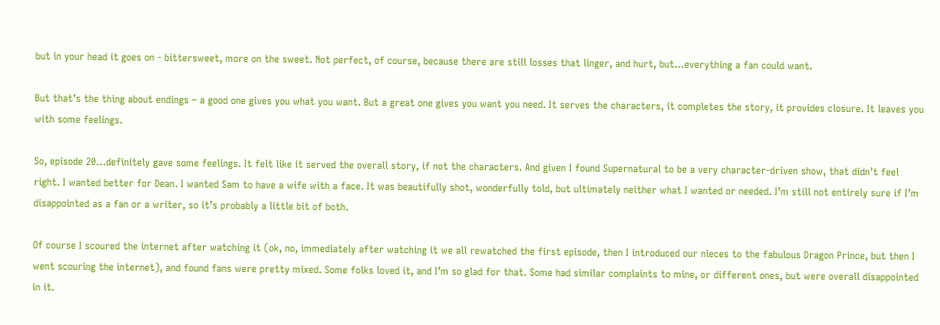but in your head it goes on - bittersweet, more on the sweet. Not perfect, of course, because there are still losses that linger, and hurt, but…everything a fan could want.

But that’s the thing about endings – a good one gives you what you want. But a great one gives you want you need. It serves the characters, it completes the story, it provides closure. It leaves you with some feelings.

So, episode 20…definitely gave some feelings. It felt like it served the overall story, if not the characters. And given I found Supernatural to be a very character-driven show, that didn’t feel right. I wanted better for Dean. I wanted Sam to have a wife with a face. It was beautifully shot, wonderfully told, but ultimately neither what I wanted or needed. I’m still not entirely sure if I’m disappointed as a fan or a writer, so it’s probably a little bit of both.

Of course I scoured the internet after watching it (ok, no, immediately after watching it we all rewatched the first episode, then I introduced our nieces to the fabulous Dragon Prince, but then I went scouring the internet), and found fans were pretty mixed. Some folks loved it, and I’m so glad for that. Some had similar complaints to mine, or different ones, but were overall disappointed in it.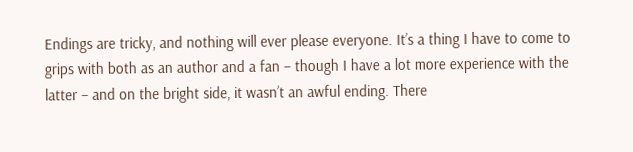Endings are tricky, and nothing will ever please everyone. It’s a thing I have to come to grips with both as an author and a fan – though I have a lot more experience with the latter – and on the bright side, it wasn’t an awful ending. There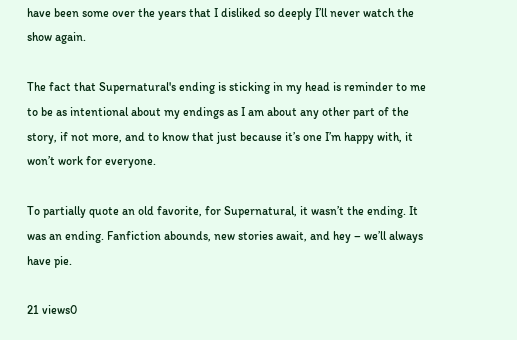have been some over the years that I disliked so deeply I’ll never watch the show again.

The fact that Supernatural's ending is sticking in my head is reminder to me to be as intentional about my endings as I am about any other part of the story, if not more, and to know that just because it’s one I’m happy with, it won’t work for everyone.

To partially quote an old favorite, for Supernatural, it wasn’t the ending. It was an ending. Fanfiction abounds, new stories await, and hey – we’ll always have pie.

21 views0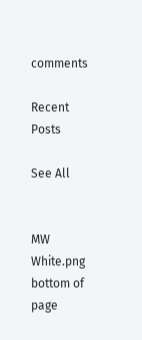comments

Recent Posts

See All


MW White.png
bottom of page